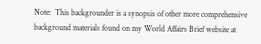Note:  This backgrounder is a synopsis of other more comprehensive background materials found on my World Affairs Brief website at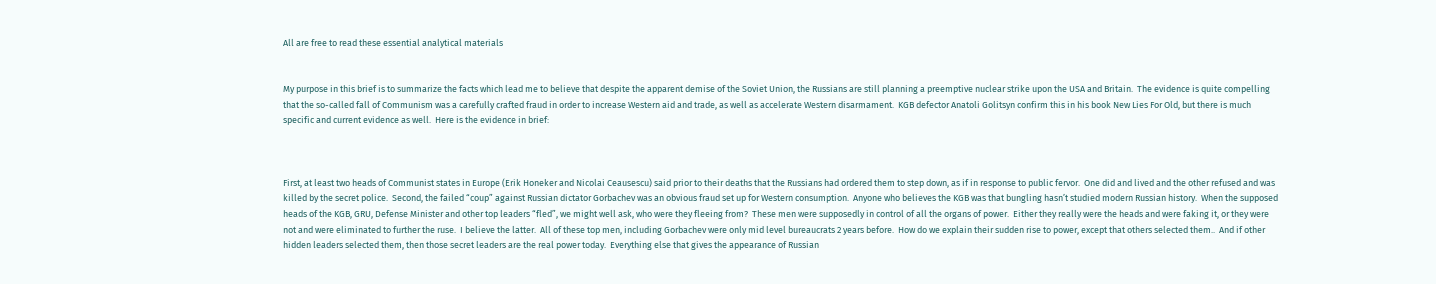All are free to read these essential analytical materials


My purpose in this brief is to summarize the facts which lead me to believe that despite the apparent demise of the Soviet Union, the Russians are still planning a preemptive nuclear strike upon the USA and Britain.  The evidence is quite compelling that the so-called fall of Communism was a carefully crafted fraud in order to increase Western aid and trade, as well as accelerate Western disarmament.  KGB defector Anatoli Golitsyn confirm this in his book New Lies For Old, but there is much specific and current evidence as well.  Here is the evidence in brief:



First, at least two heads of Communist states in Europe (Erik Honeker and Nicolai Ceausescu) said prior to their deaths that the Russians had ordered them to step down, as if in response to public fervor.  One did and lived and the other refused and was killed by the secret police.  Second, the failed “coup” against Russian dictator Gorbachev was an obvious fraud set up for Western consumption.  Anyone who believes the KGB was that bungling hasn’t studied modern Russian history.  When the supposed heads of the KGB, GRU, Defense Minister and other top leaders “fled”, we might well ask, who were they fleeing from?  These men were supposedly in control of all the organs of power.  Either they really were the heads and were faking it, or they were not and were eliminated to further the ruse.  I believe the latter.  All of these top men, including Gorbachev were only mid level bureaucrats 2 years before.  How do we explain their sudden rise to power, except that others selected them..  And if other hidden leaders selected them, then those secret leaders are the real power today.  Everything else that gives the appearance of Russian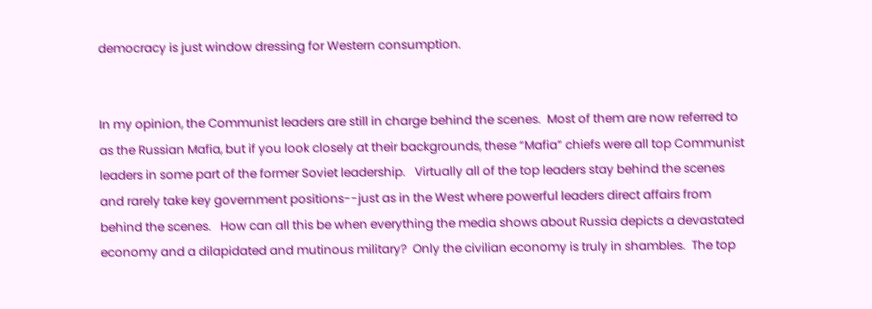democracy is just window dressing for Western consumption.


In my opinion, the Communist leaders are still in charge behind the scenes.  Most of them are now referred to as the Russian Mafia, but if you look closely at their backgrounds, these “Mafia” chiefs were all top Communist leaders in some part of the former Soviet leadership.   Virtually all of the top leaders stay behind the scenes and rarely take key government positions--just as in the West where powerful leaders direct affairs from behind the scenes.   How can all this be when everything the media shows about Russia depicts a devastated economy and a dilapidated and mutinous military?  Only the civilian economy is truly in shambles.  The top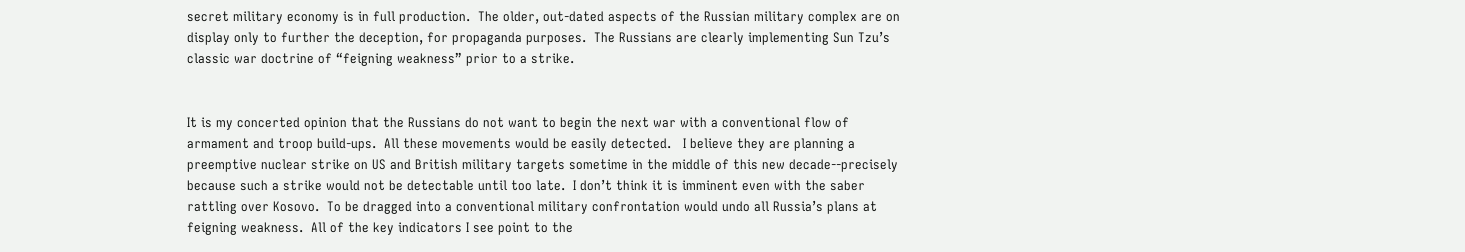secret military economy is in full production.  The older, out-dated aspects of the Russian military complex are on display only to further the deception, for propaganda purposes.  The Russians are clearly implementing Sun Tzu’s classic war doctrine of “feigning weakness” prior to a strike.


It is my concerted opinion that the Russians do not want to begin the next war with a conventional flow of armament and troop build-ups.  All these movements would be easily detected.   I believe they are planning a preemptive nuclear strike on US and British military targets sometime in the middle of this new decade--precisely because such a strike would not be detectable until too late.  I don’t think it is imminent even with the saber rattling over Kosovo.  To be dragged into a conventional military confrontation would undo all Russia’s plans at feigning weakness.  All of the key indicators I see point to the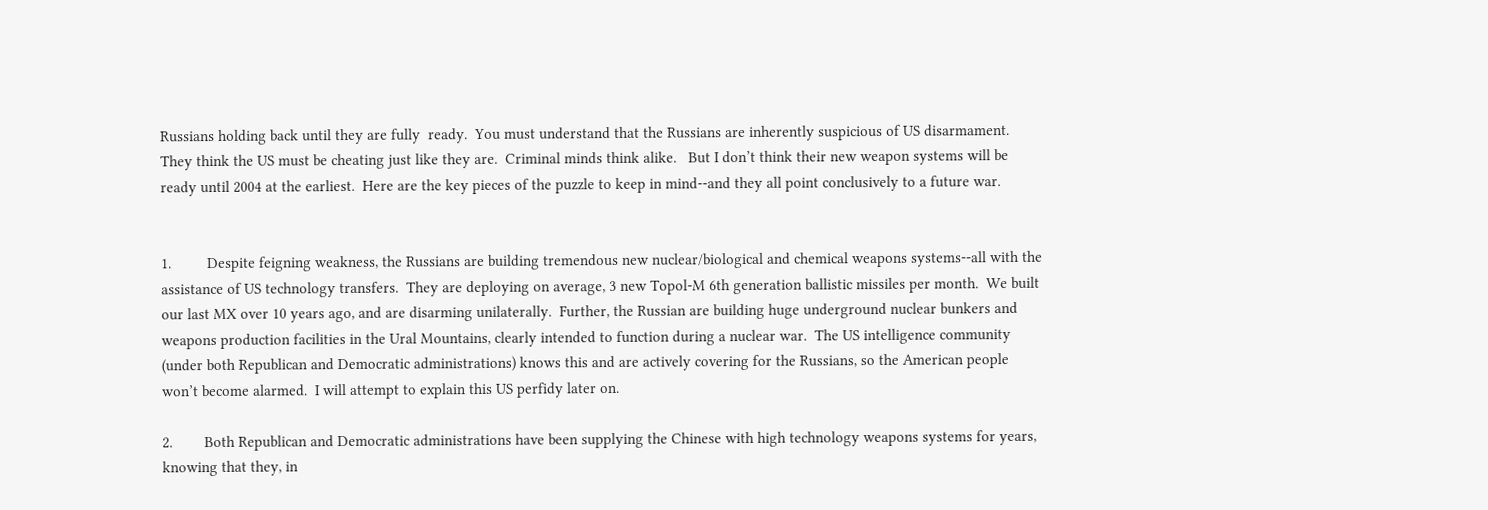Russians holding back until they are fully  ready.  You must understand that the Russians are inherently suspicious of US disarmament.  They think the US must be cheating just like they are.  Criminal minds think alike.   But I don’t think their new weapon systems will be ready until 2004 at the earliest.  Here are the key pieces of the puzzle to keep in mind--and they all point conclusively to a future war.


1.         Despite feigning weakness, the Russians are building tremendous new nuclear/biological and chemical weapons systems--all with the assistance of US technology transfers.  They are deploying on average, 3 new Topol-M 6th generation ballistic missiles per month.  We built our last MX over 10 years ago, and are disarming unilaterally.  Further, the Russian are building huge underground nuclear bunkers and weapons production facilities in the Ural Mountains, clearly intended to function during a nuclear war.  The US intelligence community (under both Republican and Democratic administrations) knows this and are actively covering for the Russians, so the American people won’t become alarmed.  I will attempt to explain this US perfidy later on.

2.        Both Republican and Democratic administrations have been supplying the Chinese with high technology weapons systems for years, knowing that they, in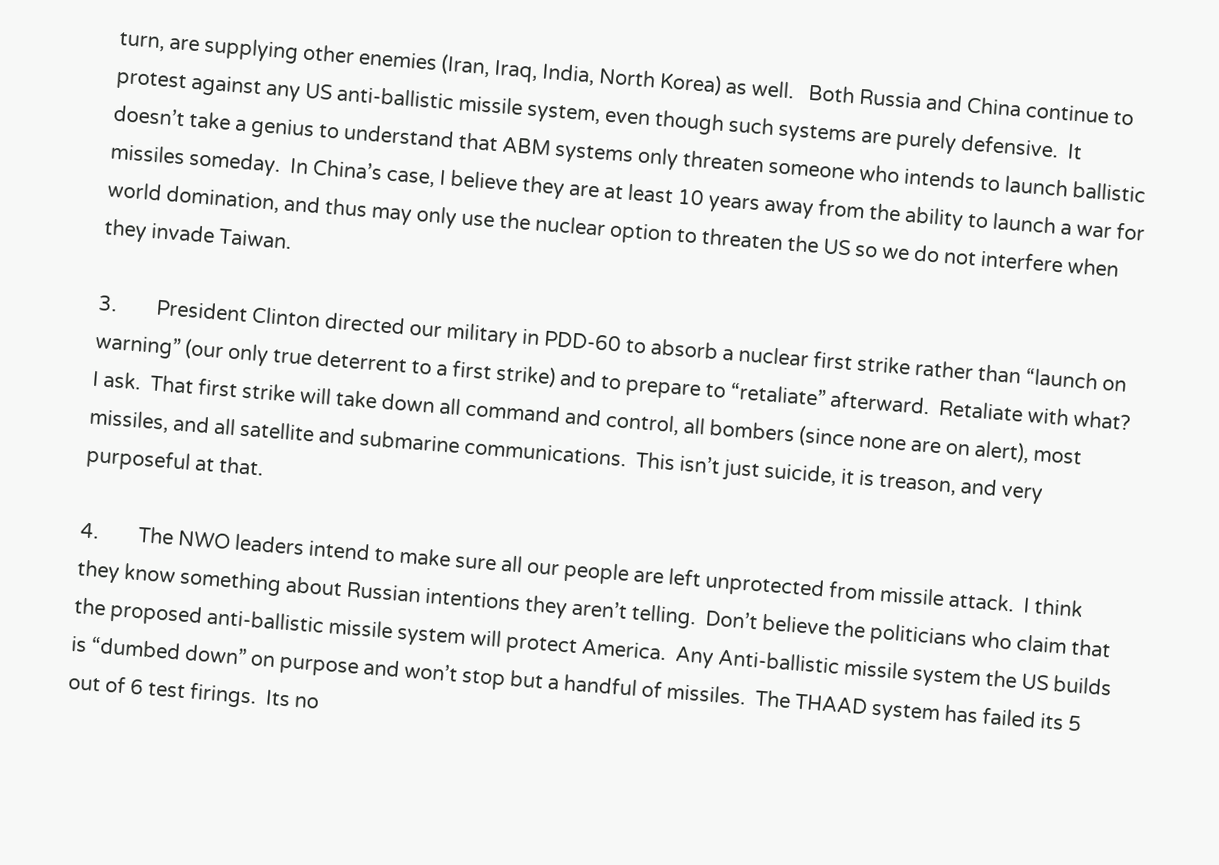turn, are supplying other enemies (Iran, Iraq, India, North Korea) as well.   Both Russia and China continue to protest against any US anti-ballistic missile system, even though such systems are purely defensive.  It doesn’t take a genius to understand that ABM systems only threaten someone who intends to launch ballistic missiles someday.  In China’s case, I believe they are at least 10 years away from the ability to launch a war for world domination, and thus may only use the nuclear option to threaten the US so we do not interfere when they invade Taiwan.

3.        President Clinton directed our military in PDD-60 to absorb a nuclear first strike rather than “launch on warning” (our only true deterrent to a first strike) and to prepare to “retaliate” afterward.  Retaliate with what?  I ask.  That first strike will take down all command and control, all bombers (since none are on alert), most missiles, and all satellite and submarine communications.  This isn’t just suicide, it is treason, and very purposeful at that.

4.        The NWO leaders intend to make sure all our people are left unprotected from missile attack.  I think they know something about Russian intentions they aren’t telling.  Don’t believe the politicians who claim that the proposed anti-ballistic missile system will protect America.  Any Anti-ballistic missile system the US builds is “dumbed down” on purpose and won’t stop but a handful of missiles.  The THAAD system has failed its 5 out of 6 test firings.  Its no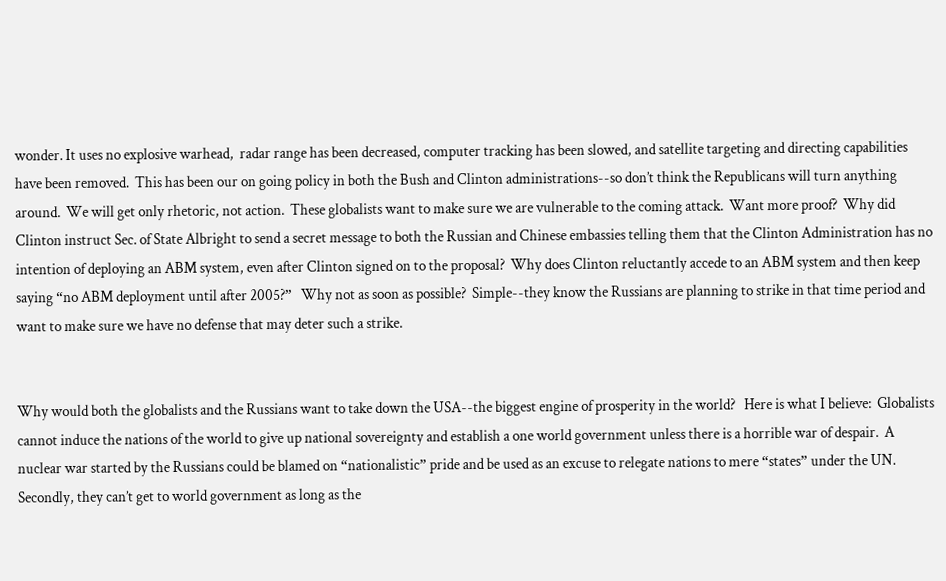wonder. It uses no explosive warhead,  radar range has been decreased, computer tracking has been slowed, and satellite targeting and directing capabilities have been removed.  This has been our on going policy in both the Bush and Clinton administrations--so don’t think the Republicans will turn anything around.  We will get only rhetoric, not action.  These globalists want to make sure we are vulnerable to the coming attack.  Want more proof?  Why did Clinton instruct Sec. of State Albright to send a secret message to both the Russian and Chinese embassies telling them that the Clinton Administration has no intention of deploying an ABM system, even after Clinton signed on to the proposal?  Why does Clinton reluctantly accede to an ABM system and then keep saying “no ABM deployment until after 2005?”   Why not as soon as possible?  Simple--they know the Russians are planning to strike in that time period and want to make sure we have no defense that may deter such a strike.


Why would both the globalists and the Russians want to take down the USA--the biggest engine of prosperity in the world?   Here is what I believe:  Globalists cannot induce the nations of the world to give up national sovereignty and establish a one world government unless there is a horrible war of despair.  A nuclear war started by the Russians could be blamed on “nationalistic” pride and be used as an excuse to relegate nations to mere “states” under the UN.  Secondly, they can’t get to world government as long as the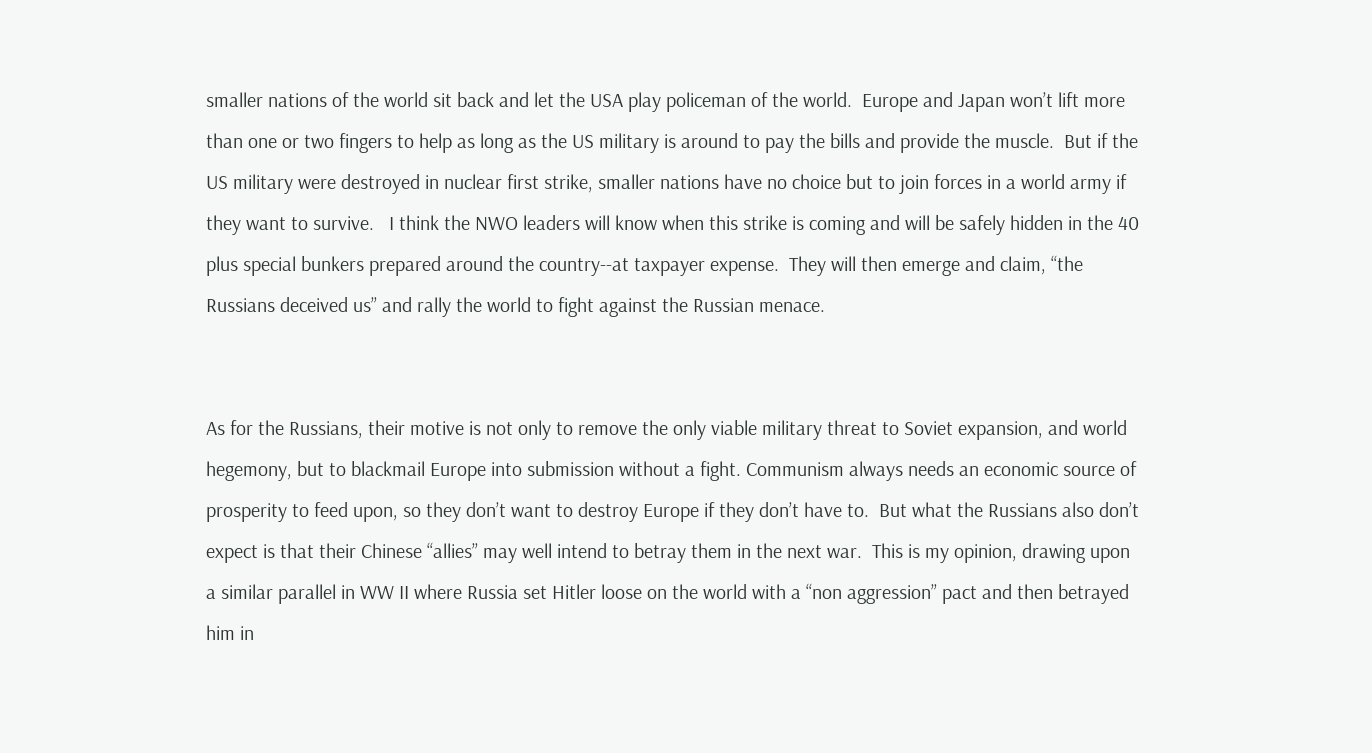smaller nations of the world sit back and let the USA play policeman of the world.  Europe and Japan won’t lift more than one or two fingers to help as long as the US military is around to pay the bills and provide the muscle.  But if the US military were destroyed in nuclear first strike, smaller nations have no choice but to join forces in a world army if they want to survive.   I think the NWO leaders will know when this strike is coming and will be safely hidden in the 40 plus special bunkers prepared around the country--at taxpayer expense.  They will then emerge and claim, “the Russians deceived us” and rally the world to fight against the Russian menace.


As for the Russians, their motive is not only to remove the only viable military threat to Soviet expansion, and world hegemony, but to blackmail Europe into submission without a fight. Communism always needs an economic source of prosperity to feed upon, so they don’t want to destroy Europe if they don’t have to.  But what the Russians also don’t expect is that their Chinese “allies” may well intend to betray them in the next war.  This is my opinion, drawing upon a similar parallel in WW II where Russia set Hitler loose on the world with a “non aggression” pact and then betrayed him in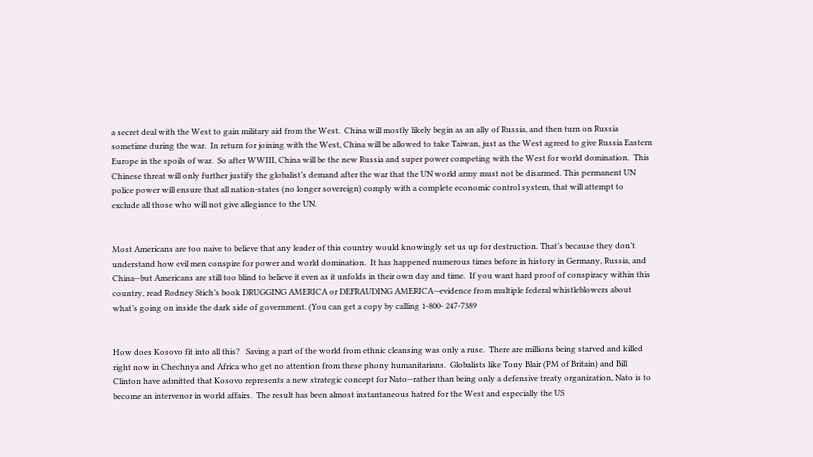a secret deal with the West to gain military aid from the West.  China will mostly likely begin as an ally of Russia, and then turn on Russia sometime during the war.  In return for joining with the West, China will be allowed to take Taiwan, just as the West agreed to give Russia Eastern Europe in the spoils of war.  So after WWIII, China will be the new Russia and super power competing with the West for world domination.  This Chinese threat will only further justify the globalist’s demand after the war that the UN world army must not be disarmed. This permanent UN police power will ensure that all nation-states (no longer sovereign) comply with a complete economic control system, that will attempt to exclude all those who will not give allegiance to the UN.


Most Americans are too naive to believe that any leader of this country would knowingly set us up for destruction. That’s because they don’t understand how evil men conspire for power and world domination.  It has happened numerous times before in history in Germany, Russia, and China--but Americans are still too blind to believe it even as it unfolds in their own day and time.  If you want hard proof of conspiracy within this country, read Rodney Stich’s book DRUGGING AMERICA or DEFRAUDING AMERICA--evidence from multiple federal whistleblowers about what’s going on inside the dark side of government. (You can get a copy by calling 1-800- 247-7389


How does Kosovo fit into all this?   Saving a part of the world from ethnic cleansing was only a ruse.  There are millions being starved and killed right now in Chechnya and Africa who get no attention from these phony humanitarians.  Globalists like Tony Blair (PM of Britain) and Bill Clinton have admitted that Kosovo represents a new strategic concept for Nato--rather than being only a defensive treaty organization, Nato is to become an intervenor in world affairs.  The result has been almost instantaneous hatred for the West and especially the US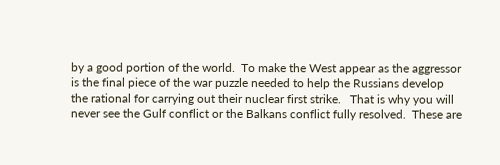by a good portion of the world.  To make the West appear as the aggressor is the final piece of the war puzzle needed to help the Russians develop the rational for carrying out their nuclear first strike.   That is why you will never see the Gulf conflict or the Balkans conflict fully resolved.  These are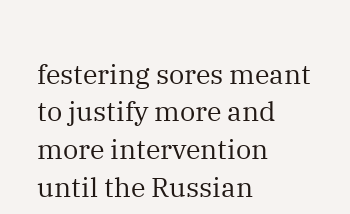festering sores meant to justify more and more intervention until the Russian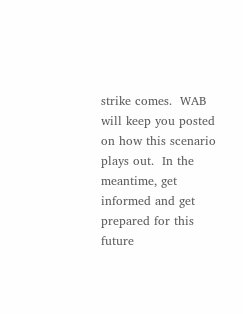strike comes.  WAB will keep you posted on how this scenario plays out.  In the meantime, get informed and get prepared for this future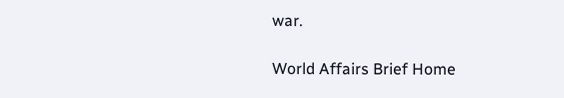war.

World Affairs Brief Home